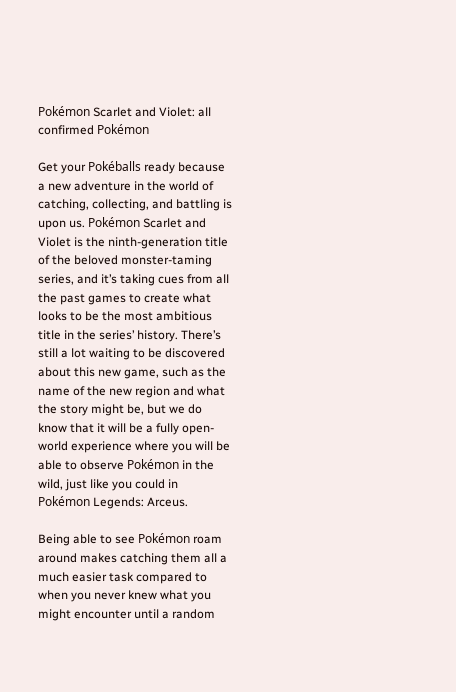Pokémon Scarlet and Violet: all confirmed Pokémon

Get your Pokéballs ready because a new adventure in the world of catching, collecting, and battling is upon us. Pokémon Scarlet and Violet is the ninth-generation title of the beloved monster-taming series, and it’s taking cues from all the past games to create what looks to be the most ambitious title in the series’ history. There’s still a lot waiting to be discovered about this new game, such as the name of the new region and what the story might be, but we do know that it will be a fully open-world experience where you will be able to observe Pokémon in the wild, just like you could in Pokémon Legends: Arceus.

Being able to see Pokémon roam around makes catching them all a much easier task compared to when you never knew what you might encounter until a random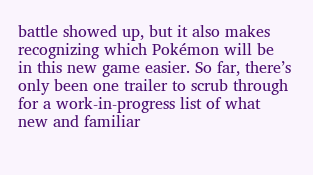battle showed up, but it also makes recognizing which Pokémon will be in this new game easier. So far, there’s only been one trailer to scrub through for a work-in-progress list of what new and familiar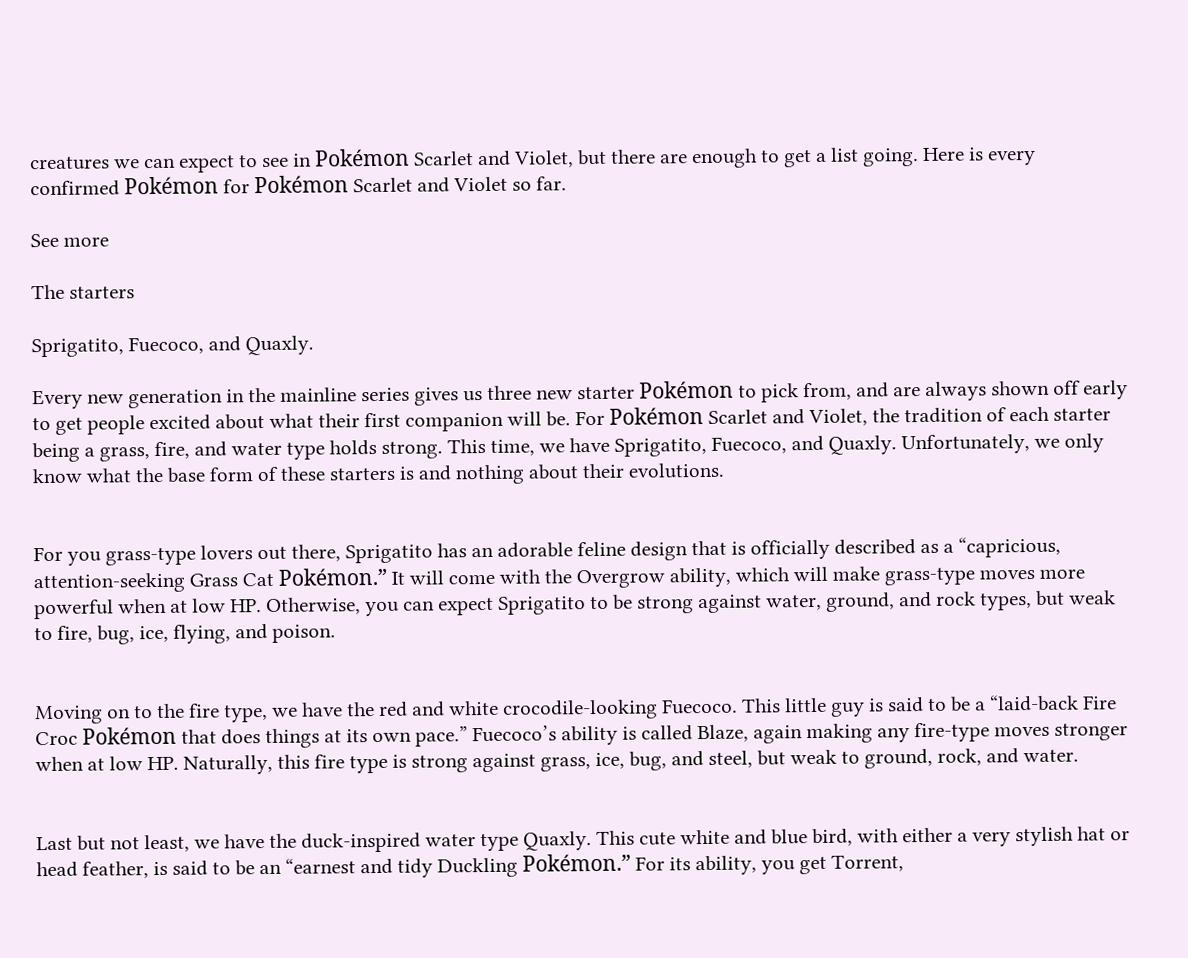creatures we can expect to see in Pokémon Scarlet and Violet, but there are enough to get a list going. Here is every confirmed Pokémon for Pokémon Scarlet and Violet so far.

See more

The starters

Sprigatito, Fuecoco, and Quaxly.

Every new generation in the mainline series gives us three new starter Pokémon to pick from, and are always shown off early to get people excited about what their first companion will be. For Pokémon Scarlet and Violet, the tradition of each starter being a grass, fire, and water type holds strong. This time, we have Sprigatito, Fuecoco, and Quaxly. Unfortunately, we only know what the base form of these starters is and nothing about their evolutions.


For you grass-type lovers out there, Sprigatito has an adorable feline design that is officially described as a “capricious, attention-seeking Grass Cat Pokémon.” It will come with the Overgrow ability, which will make grass-type moves more powerful when at low HP. Otherwise, you can expect Sprigatito to be strong against water, ground, and rock types, but weak to fire, bug, ice, flying, and poison.


Moving on to the fire type, we have the red and white crocodile-looking Fuecoco. This little guy is said to be a “laid-back Fire Croc Pokémon that does things at its own pace.” Fuecoco’s ability is called Blaze, again making any fire-type moves stronger when at low HP. Naturally, this fire type is strong against grass, ice, bug, and steel, but weak to ground, rock, and water.


Last but not least, we have the duck-inspired water type Quaxly. This cute white and blue bird, with either a very stylish hat or head feather, is said to be an “earnest and tidy Duckling Pokémon.” For its ability, you get Torrent,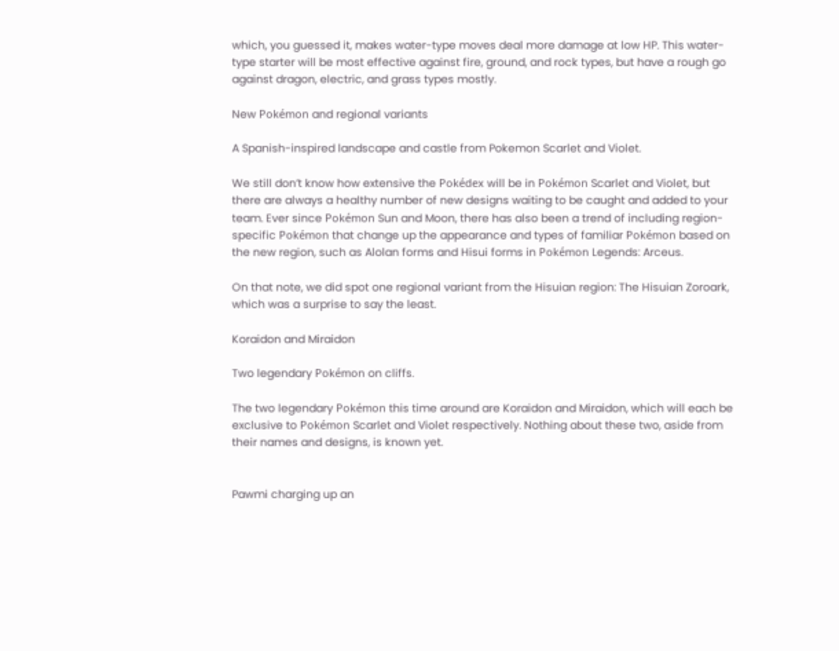which, you guessed it, makes water-type moves deal more damage at low HP. This water-type starter will be most effective against fire, ground, and rock types, but have a rough go against dragon, electric, and grass types mostly.

New Pokémon and regional variants

A Spanish-inspired landscape and castle from Pokemon Scarlet and Violet.

We still don’t know how extensive the Pokédex will be in Pokémon Scarlet and Violet, but there are always a healthy number of new designs waiting to be caught and added to your team. Ever since Pokémon Sun and Moon, there has also been a trend of including region-specific Pokémon that change up the appearance and types of familiar Pokémon based on the new region, such as Alolan forms and Hisui forms in Pokémon Legends: Arceus.

On that note, we did spot one regional variant from the Hisuian region: The Hisuian Zoroark, which was a surprise to say the least.

Koraidon and Miraidon

Two legendary Pokémon on cliffs.

The two legendary Pokémon this time around are Koraidon and Miraidon, which will each be exclusive to Pokémon Scarlet and Violet respectively. Nothing about these two, aside from their names and designs, is known yet.


Pawmi charging up an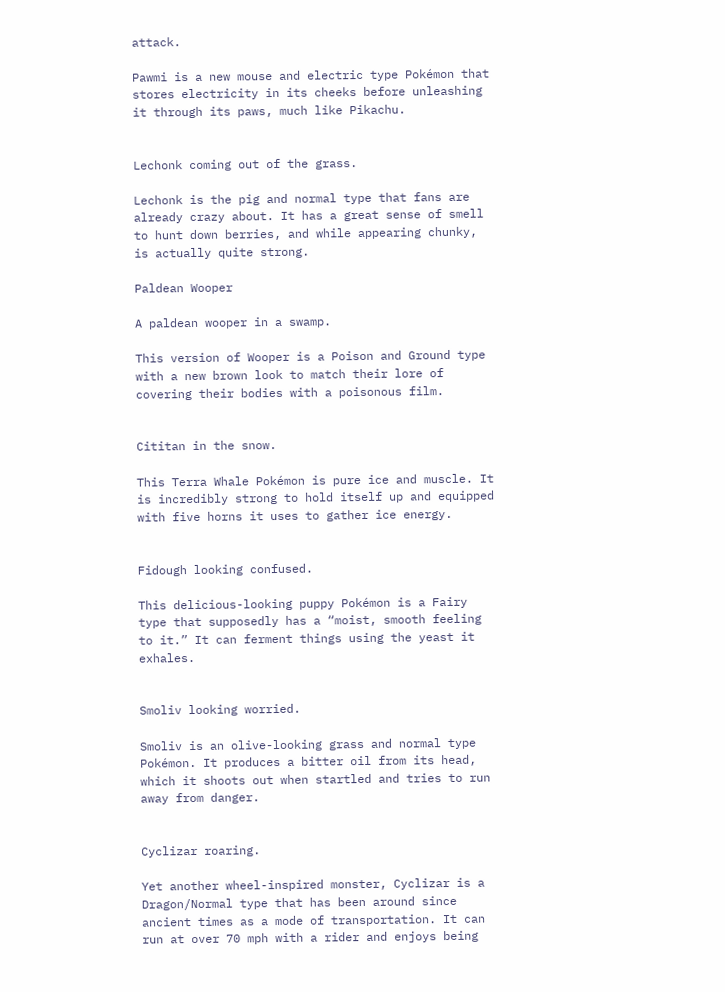attack.

Pawmi is a new mouse and electric type Pokémon that stores electricity in its cheeks before unleashing it through its paws, much like Pikachu.


Lechonk coming out of the grass.

Lechonk is the pig and normal type that fans are already crazy about. It has a great sense of smell to hunt down berries, and while appearing chunky, is actually quite strong.

Paldean Wooper

A paldean wooper in a swamp.

This version of Wooper is a Poison and Ground type with a new brown look to match their lore of covering their bodies with a poisonous film.


Cititan in the snow.

This Terra Whale Pokémon is pure ice and muscle. It is incredibly strong to hold itself up and equipped with five horns it uses to gather ice energy.


Fidough looking confused.

This delicious-looking puppy Pokémon is a Fairy type that supposedly has a “moist, smooth feeling to it.” It can ferment things using the yeast it exhales.


Smoliv looking worried.

Smoliv is an olive-looking grass and normal type Pokémon. It produces a bitter oil from its head, which it shoots out when startled and tries to run away from danger.


Cyclizar roaring.

Yet another wheel-inspired monster, Cyclizar is a Dragon/Normal type that has been around since ancient times as a mode of transportation. It can run at over 70 mph with a rider and enjoys being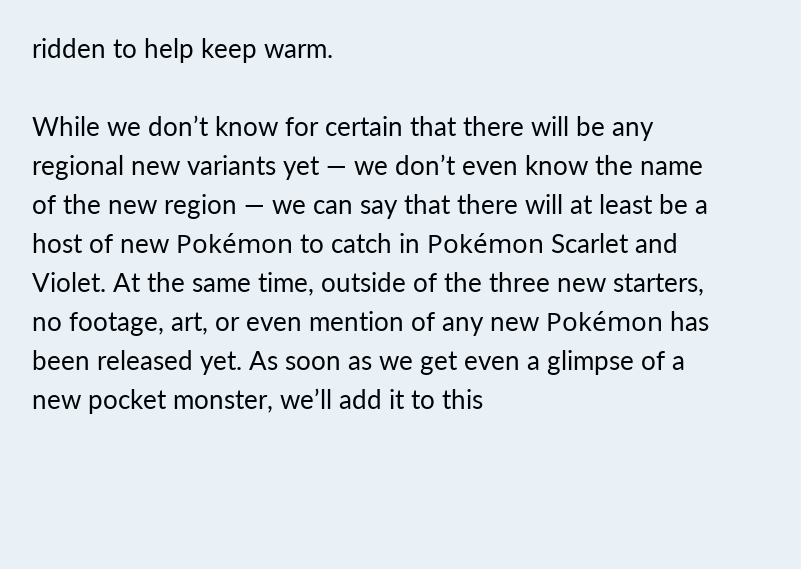ridden to help keep warm.

While we don’t know for certain that there will be any regional new variants yet — we don’t even know the name of the new region — we can say that there will at least be a host of new Pokémon to catch in Pokémon Scarlet and Violet. At the same time, outside of the three new starters, no footage, art, or even mention of any new Pokémon has been released yet. As soon as we get even a glimpse of a new pocket monster, we’ll add it to this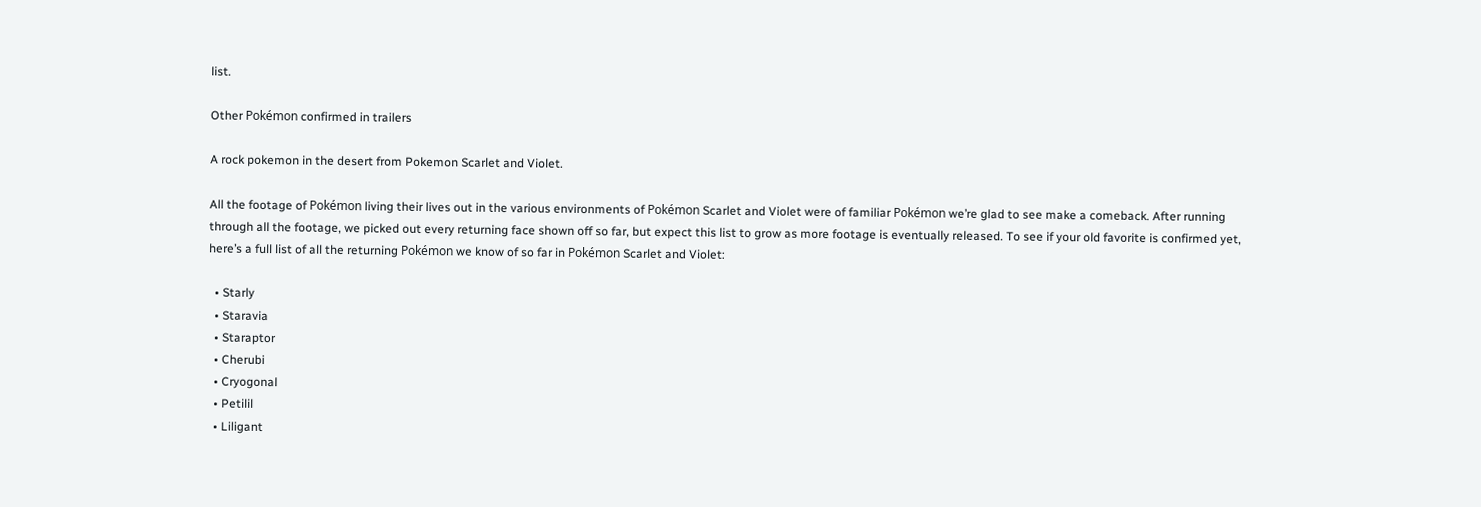list.

Other Pokémon confirmed in trailers

A rock pokemon in the desert from Pokemon Scarlet and Violet.

All the footage of Pokémon living their lives out in the various environments of Pokémon Scarlet and Violet were of familiar Pokémon we’re glad to see make a comeback. After running through all the footage, we picked out every returning face shown off so far, but expect this list to grow as more footage is eventually released. To see if your old favorite is confirmed yet, here’s a full list of all the returning Pokémon we know of so far in Pokémon Scarlet and Violet:

  • Starly
  • Staravia
  • Staraptor
  • Cherubi
  • Cryogonal
  • Petilil
  • Liligant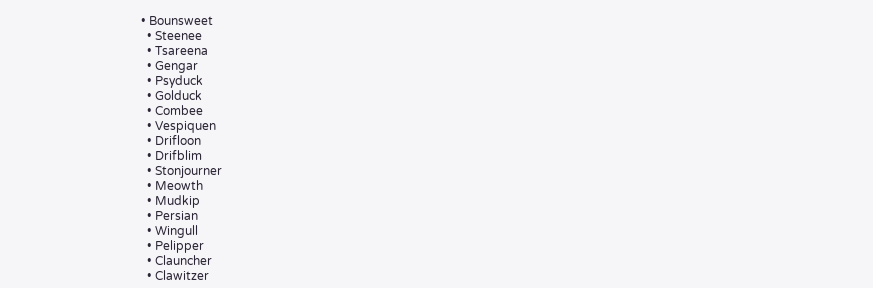• Bounsweet
  • Steenee
  • Tsareena
  • Gengar
  • Psyduck
  • Golduck
  • Combee
  • Vespiquen
  • Drifloon
  • Drifblim
  • Stonjourner
  • Meowth
  • Mudkip
  • Persian
  • Wingull
  • Pelipper
  • Clauncher
  • Clawitzer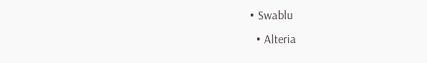• Swablu
  • Alteria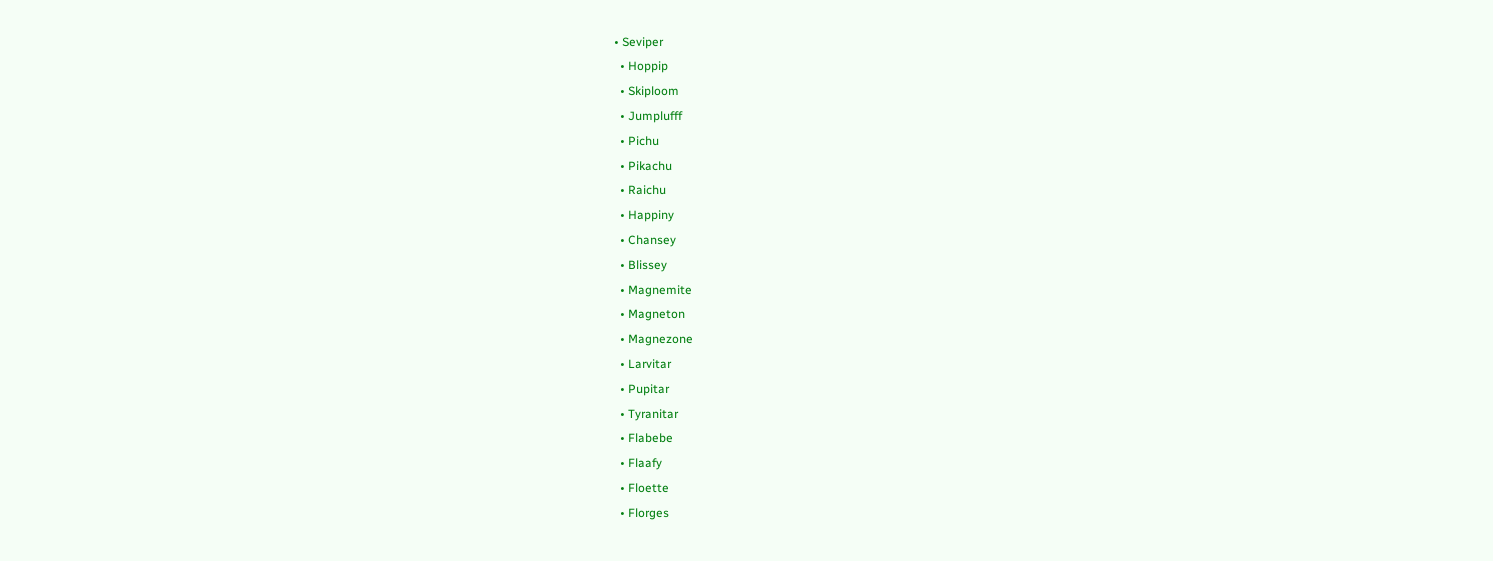• Seviper
  • Hoppip
  • Skiploom
  • Jumplufff
  • Pichu
  • Pikachu
  • Raichu
  • Happiny
  • Chansey
  • Blissey
  • Magnemite
  • Magneton
  • Magnezone
  • Larvitar
  • Pupitar
  • Tyranitar
  • Flabebe
  • Flaafy
  • Floette
  • Florges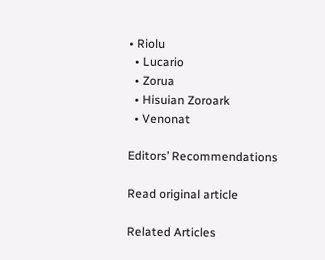• Riolu
  • Lucario
  • Zorua
  • Hisuian Zoroark
  • Venonat

Editors’ Recommendations

Read original article

Related Articles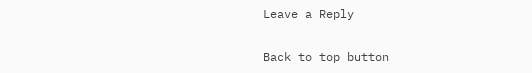Leave a Reply

Back to top button